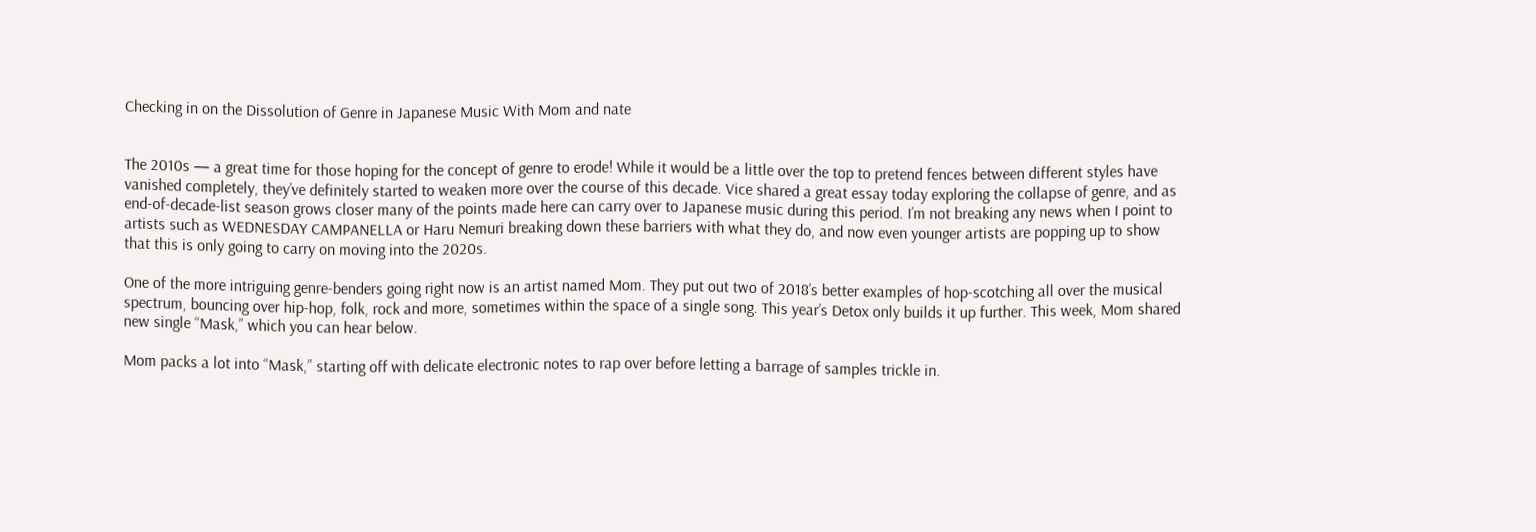Checking in on the Dissolution of Genre in Japanese Music With Mom and nate


The 2010s — a great time for those hoping for the concept of genre to erode! While it would be a little over the top to pretend fences between different styles have vanished completely, they’ve definitely started to weaken more over the course of this decade. Vice shared a great essay today exploring the collapse of genre, and as end-of-decade-list season grows closer many of the points made here can carry over to Japanese music during this period. I’m not breaking any news when I point to artists such as WEDNESDAY CAMPANELLA or Haru Nemuri breaking down these barriers with what they do, and now even younger artists are popping up to show that this is only going to carry on moving into the 2020s.

One of the more intriguing genre-benders going right now is an artist named Mom. They put out two of 2018’s better examples of hop-scotching all over the musical spectrum, bouncing over hip-hop, folk, rock and more, sometimes within the space of a single song. This year’s Detox only builds it up further. This week, Mom shared new single “Mask,” which you can hear below.

Mom packs a lot into “Mask,” starting off with delicate electronic notes to rap over before letting a barrage of samples trickle in.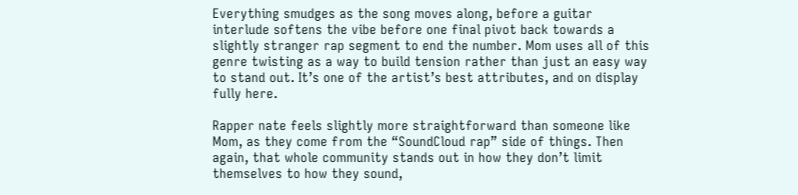Everything smudges as the song moves along, before a guitar interlude softens the vibe before one final pivot back towards a slightly stranger rap segment to end the number. Mom uses all of this genre twisting as a way to build tension rather than just an easy way to stand out. It’s one of the artist’s best attributes, and on display fully here.

Rapper nate feels slightly more straightforward than someone like Mom, as they come from the “SoundCloud rap” side of things. Then again, that whole community stands out in how they don’t limit themselves to how they sound,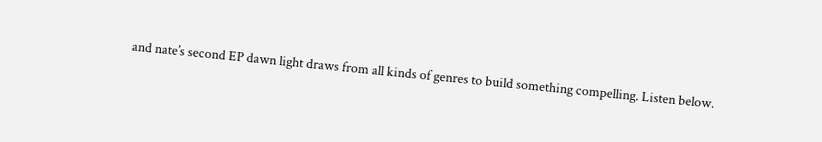and nate’s second EP dawn light draws from all kinds of genres to build something compelling. Listen below.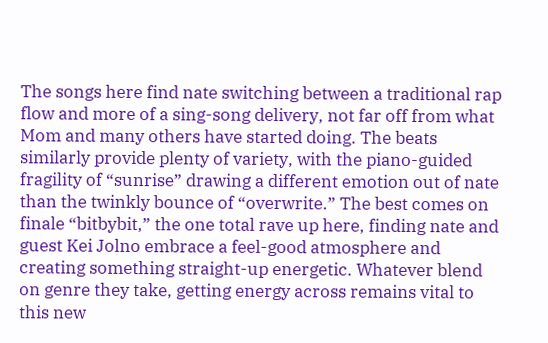The songs here find nate switching between a traditional rap flow and more of a sing-song delivery, not far off from what Mom and many others have started doing. The beats similarly provide plenty of variety, with the piano-guided fragility of “sunrise” drawing a different emotion out of nate than the twinkly bounce of “overwrite.” The best comes on finale “bitbybit,” the one total rave up here, finding nate and guest Kei Jolno embrace a feel-good atmosphere and creating something straight-up energetic. Whatever blend on genre they take, getting energy across remains vital to this new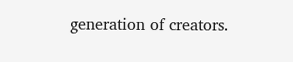generation of creators.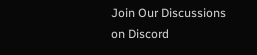Join Our Discussions on Discord